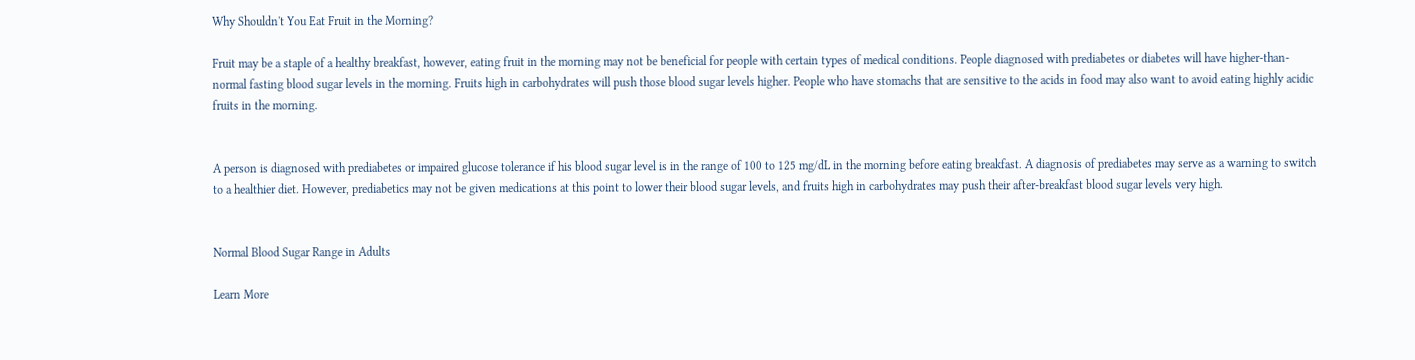Why Shouldn't You Eat Fruit in the Morning?

Fruit may be a staple of a healthy breakfast, however, eating fruit in the morning may not be beneficial for people with certain types of medical conditions. People diagnosed with prediabetes or diabetes will have higher-than-normal fasting blood sugar levels in the morning. Fruits high in carbohydrates will push those blood sugar levels higher. People who have stomachs that are sensitive to the acids in food may also want to avoid eating highly acidic fruits in the morning.


A person is diagnosed with prediabetes or impaired glucose tolerance if his blood sugar level is in the range of 100 to 125 mg/dL in the morning before eating breakfast. A diagnosis of prediabetes may serve as a warning to switch to a healthier diet. However, prediabetics may not be given medications at this point to lower their blood sugar levels, and fruits high in carbohydrates may push their after-breakfast blood sugar levels very high.


Normal Blood Sugar Range in Adults

Learn More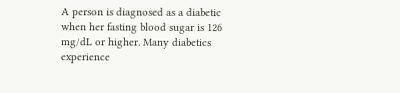A person is diagnosed as a diabetic when her fasting blood sugar is 126 mg/dL or higher. Many diabetics experience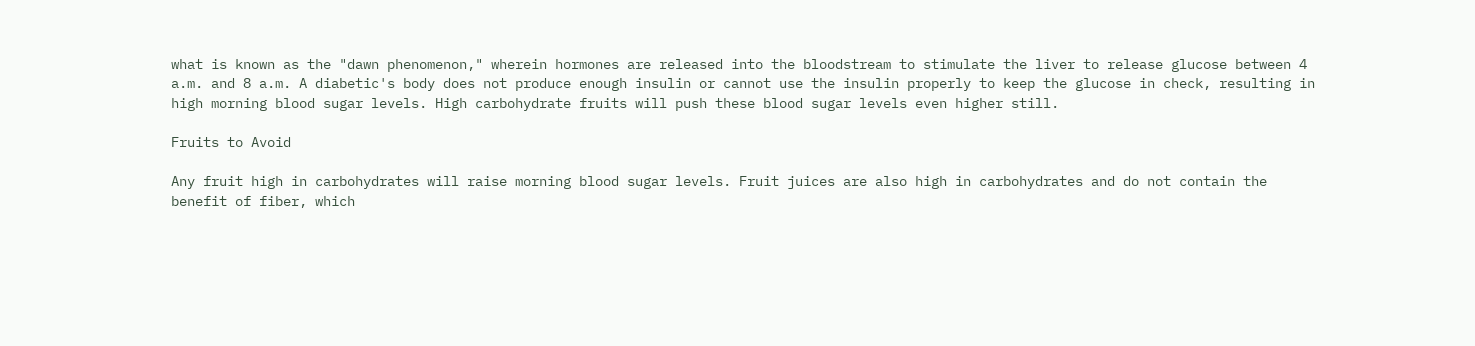what is known as the "dawn phenomenon," wherein hormones are released into the bloodstream to stimulate the liver to release glucose between 4 a.m. and 8 a.m. A diabetic's body does not produce enough insulin or cannot use the insulin properly to keep the glucose in check, resulting in high morning blood sugar levels. High carbohydrate fruits will push these blood sugar levels even higher still.

Fruits to Avoid

Any fruit high in carbohydrates will raise morning blood sugar levels. Fruit juices are also high in carbohydrates and do not contain the benefit of fiber, which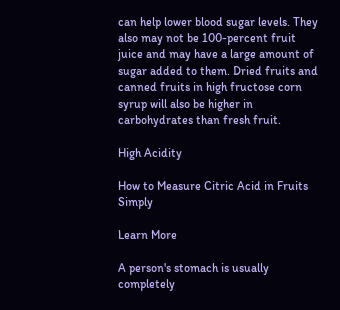can help lower blood sugar levels. They also may not be 100-percent fruit juice and may have a large amount of sugar added to them. Dried fruits and canned fruits in high fructose corn syrup will also be higher in carbohydrates than fresh fruit.

High Acidity

How to Measure Citric Acid in Fruits Simply

Learn More

A person's stomach is usually completely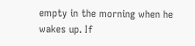empty in the morning when he wakes up. If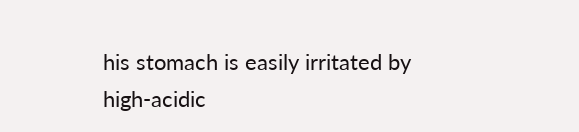his stomach is easily irritated by high-acidic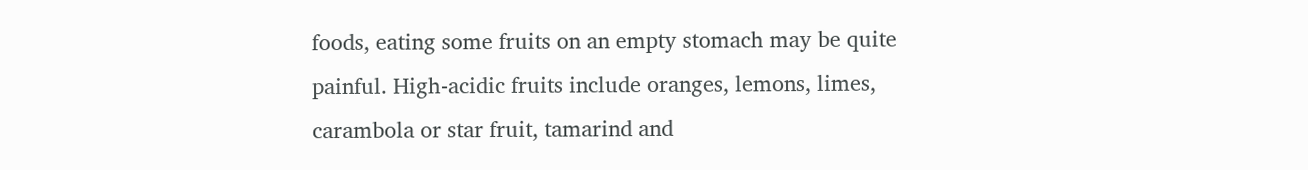foods, eating some fruits on an empty stomach may be quite painful. High-acidic fruits include oranges, lemons, limes, carambola or star fruit, tamarind and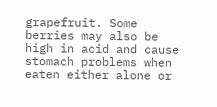grapefruit. Some berries may also be high in acid and cause stomach problems when eaten either alone or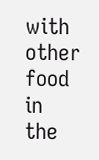with other food in the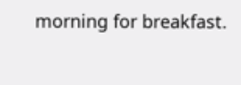morning for breakfast.